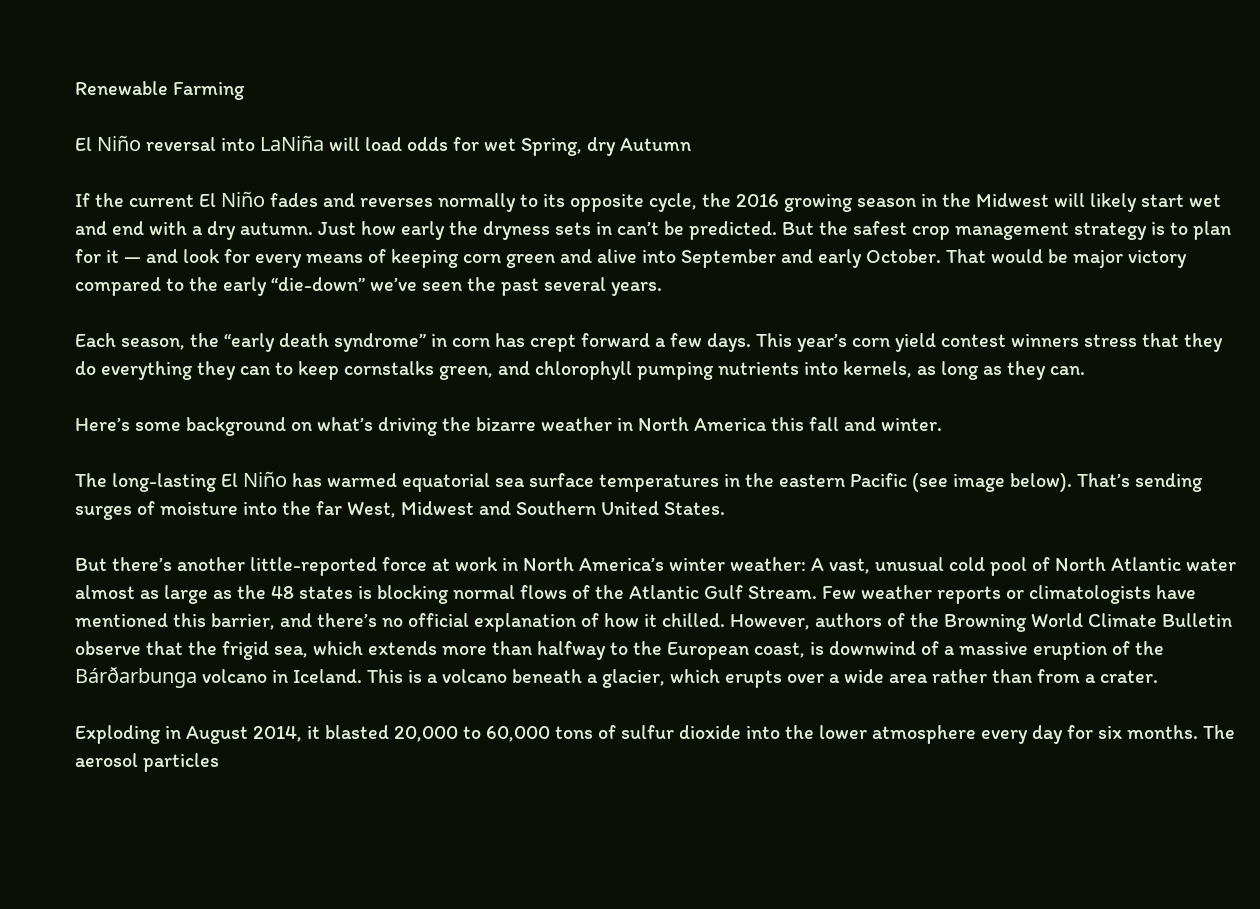Renewable Farming

El Niño reversal into LaNiña will load odds for wet Spring, dry Autumn

If the current El Niño fades and reverses normally to its opposite cycle, the 2016 growing season in the Midwest will likely start wet and end with a dry autumn. Just how early the dryness sets in can’t be predicted. But the safest crop management strategy is to plan for it — and look for every means of keeping corn green and alive into September and early October. That would be major victory compared to the early “die-down” we’ve seen the past several years.

Each season, the “early death syndrome” in corn has crept forward a few days. This year’s corn yield contest winners stress that they do everything they can to keep cornstalks green, and chlorophyll pumping nutrients into kernels, as long as they can.

Here’s some background on what’s driving the bizarre weather in North America this fall and winter.

The long-lasting El Niño has warmed equatorial sea surface temperatures in the eastern Pacific (see image below). That’s sending surges of moisture into the far West, Midwest and Southern United States.

But there’s another little-reported force at work in North America’s winter weather: A vast, unusual cold pool of North Atlantic water almost as large as the 48 states is blocking normal flows of the Atlantic Gulf Stream. Few weather reports or climatologists have mentioned this barrier, and there’s no official explanation of how it chilled. However, authors of the Browning World Climate Bulletin observe that the frigid sea, which extends more than halfway to the European coast, is downwind of a massive eruption of the Bárðarbunga volcano in Iceland. This is a volcano beneath a glacier, which erupts over a wide area rather than from a crater.

Exploding in August 2014, it blasted 20,000 to 60,000 tons of sulfur dioxide into the lower atmosphere every day for six months. The aerosol particles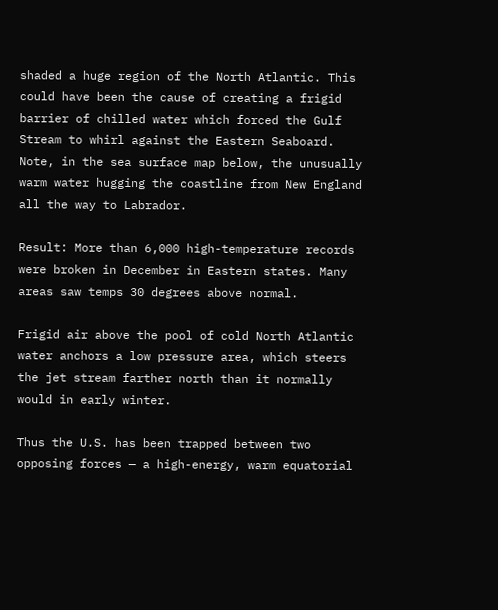shaded a huge region of the North Atlantic. This could have been the cause of creating a frigid barrier of chilled water which forced the Gulf Stream to whirl against the Eastern Seaboard. Note, in the sea surface map below, the unusually warm water hugging the coastline from New England all the way to Labrador.

Result: More than 6,000 high-temperature records were broken in December in Eastern states. Many areas saw temps 30 degrees above normal.

Frigid air above the pool of cold North Atlantic water anchors a low pressure area, which steers the jet stream farther north than it normally would in early winter.

Thus the U.S. has been trapped between two opposing forces — a high-energy, warm equatorial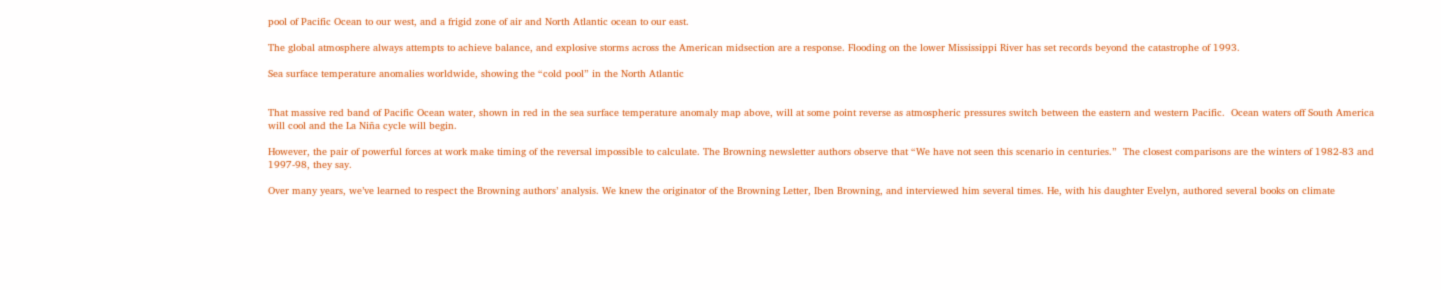pool of Pacific Ocean to our west, and a frigid zone of air and North Atlantic ocean to our east.

The global atmosphere always attempts to achieve balance, and explosive storms across the American midsection are a response. Flooding on the lower Mississippi River has set records beyond the catastrophe of 1993.

Sea surface temperature anomalies worldwide, showing the “cold pool” in the North Atlantic


That massive red band of Pacific Ocean water, shown in red in the sea surface temperature anomaly map above, will at some point reverse as atmospheric pressures switch between the eastern and western Pacific.  Ocean waters off South America will cool and the La Niña cycle will begin.

However, the pair of powerful forces at work make timing of the reversal impossible to calculate. The Browning newsletter authors observe that “We have not seen this scenario in centuries.”  The closest comparisons are the winters of 1982-83 and 1997-98, they say.

Over many years, we’ve learned to respect the Browning authors’ analysis. We knew the originator of the Browning Letter, Iben Browning, and interviewed him several times. He, with his daughter Evelyn, authored several books on climate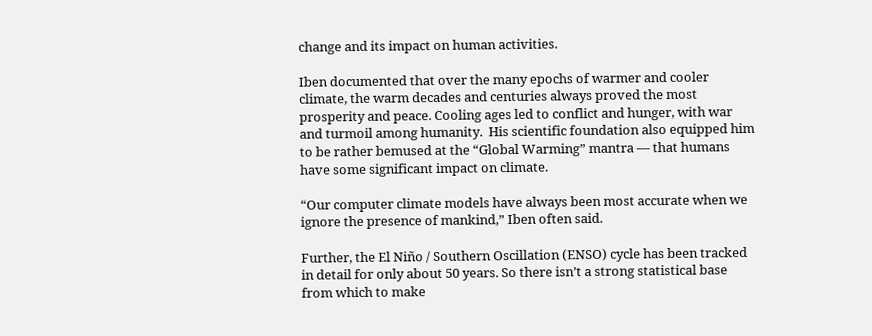change and its impact on human activities.

Iben documented that over the many epochs of warmer and cooler climate, the warm decades and centuries always proved the most prosperity and peace. Cooling ages led to conflict and hunger, with war and turmoil among humanity.  His scientific foundation also equipped him to be rather bemused at the “Global Warming” mantra — that humans have some significant impact on climate.

“Our computer climate models have always been most accurate when we ignore the presence of mankind,” Iben often said.

Further, the El Niño / Southern Oscillation (ENSO) cycle has been tracked in detail for only about 50 years. So there isn’t a strong statistical base from which to make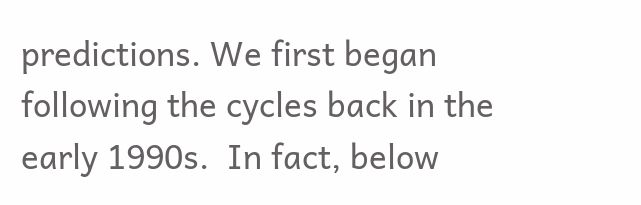predictions. We first began following the cycles back in the early 1990s.  In fact, below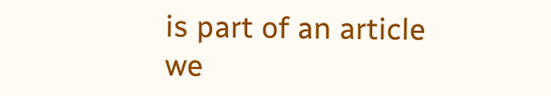is part of an article we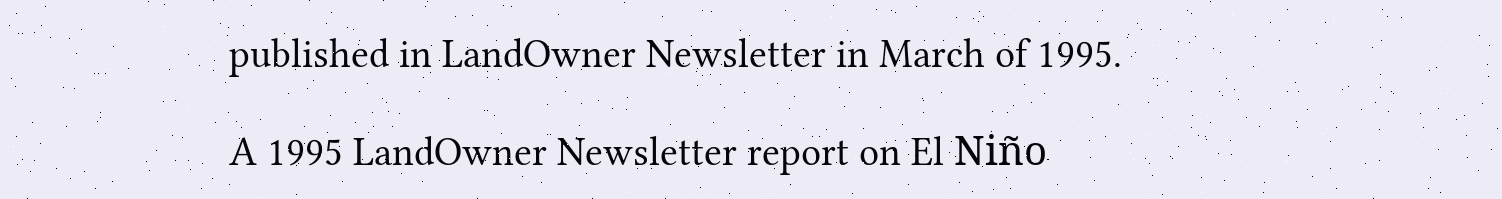published in LandOwner Newsletter in March of 1995.

A 1995 LandOwner Newsletter report on El Niño